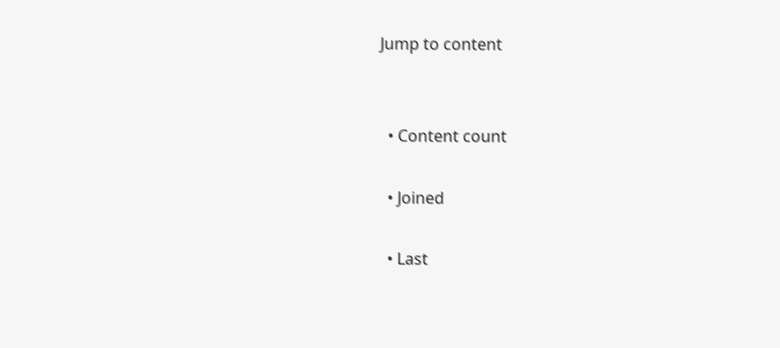Jump to content


  • Content count

  • Joined

  • Last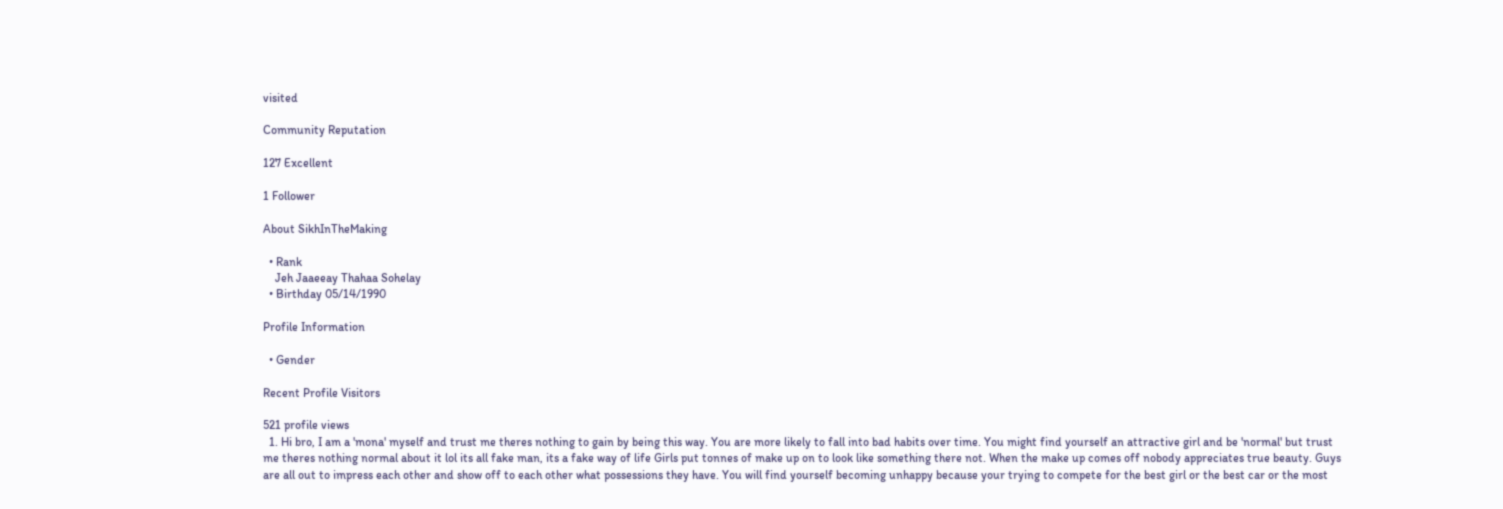visited

Community Reputation

127 Excellent

1 Follower

About SikhInTheMaking

  • Rank
    Jeh Jaaeeay Thahaa Sohelay
  • Birthday 05/14/1990

Profile Information

  • Gender

Recent Profile Visitors

521 profile views
  1. Hi bro, I am a 'mona' myself and trust me theres nothing to gain by being this way. You are more likely to fall into bad habits over time. You might find yourself an attractive girl and be 'normal' but trust me theres nothing normal about it lol its all fake man, its a fake way of life Girls put tonnes of make up on to look like something there not. When the make up comes off nobody appreciates true beauty. Guys are all out to impress each other and show off to each other what possessions they have. You will find yourself becoming unhappy because your trying to compete for the best girl or the best car or the most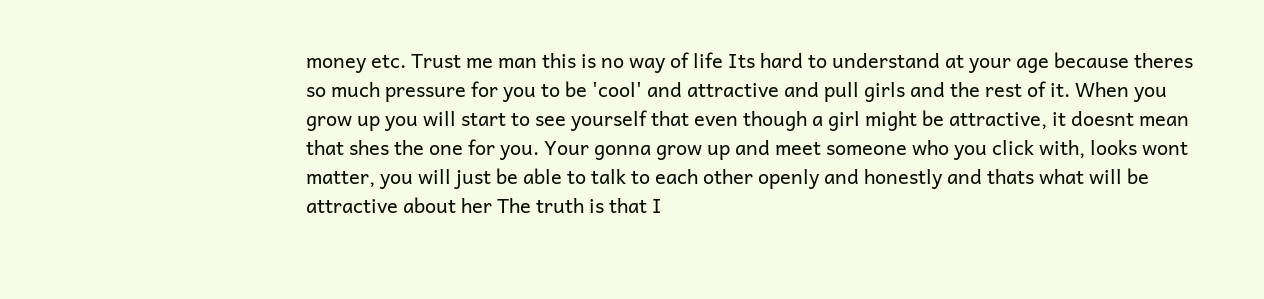money etc. Trust me man this is no way of life Its hard to understand at your age because theres so much pressure for you to be 'cool' and attractive and pull girls and the rest of it. When you grow up you will start to see yourself that even though a girl might be attractive, it doesnt mean that shes the one for you. Your gonna grow up and meet someone who you click with, looks wont matter, you will just be able to talk to each other openly and honestly and thats what will be attractive about her The truth is that I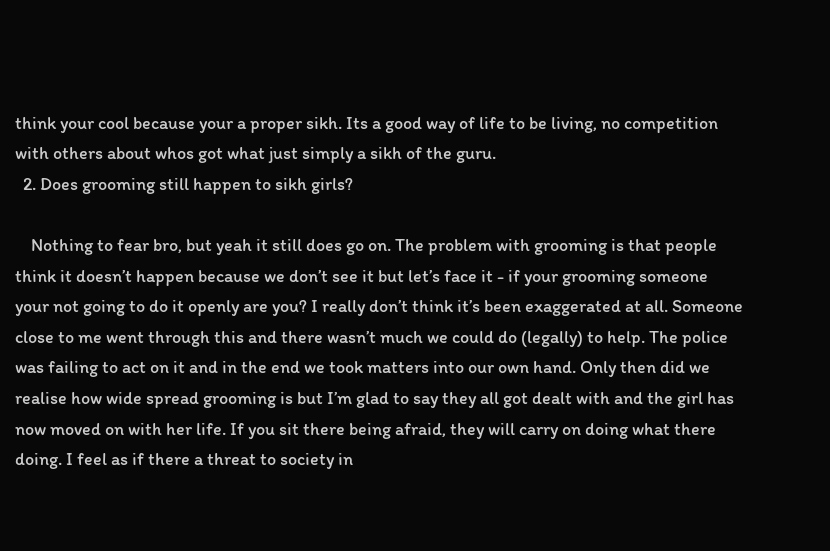think your cool because your a proper sikh. Its a good way of life to be living, no competition with others about whos got what just simply a sikh of the guru.
  2. Does grooming still happen to sikh girls?

    Nothing to fear bro, but yeah it still does go on. The problem with grooming is that people think it doesn’t happen because we don’t see it but let’s face it - if your grooming someone your not going to do it openly are you? I really don’t think it’s been exaggerated at all. Someone close to me went through this and there wasn’t much we could do (legally) to help. The police was failing to act on it and in the end we took matters into our own hand. Only then did we realise how wide spread grooming is but I’m glad to say they all got dealt with and the girl has now moved on with her life. If you sit there being afraid, they will carry on doing what there doing. I feel as if there a threat to society in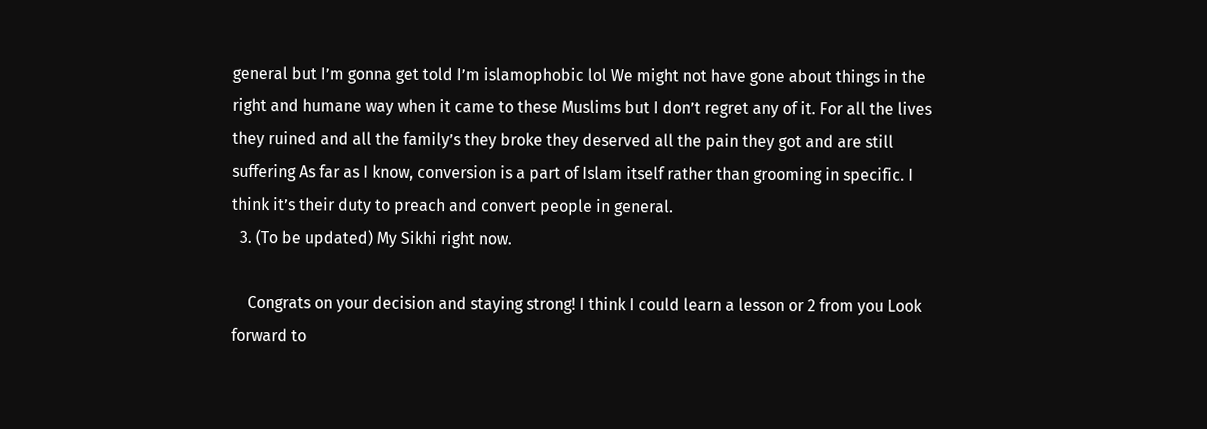general but I’m gonna get told I’m islamophobic lol We might not have gone about things in the right and humane way when it came to these Muslims but I don’t regret any of it. For all the lives they ruined and all the family’s they broke they deserved all the pain they got and are still suffering As far as I know, conversion is a part of Islam itself rather than grooming in specific. I think it’s their duty to preach and convert people in general.
  3. (To be updated) My Sikhi right now.

    Congrats on your decision and staying strong! I think I could learn a lesson or 2 from you Look forward to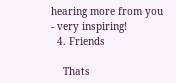hearing more from you - very inspiring!
  4. Friends

    Thats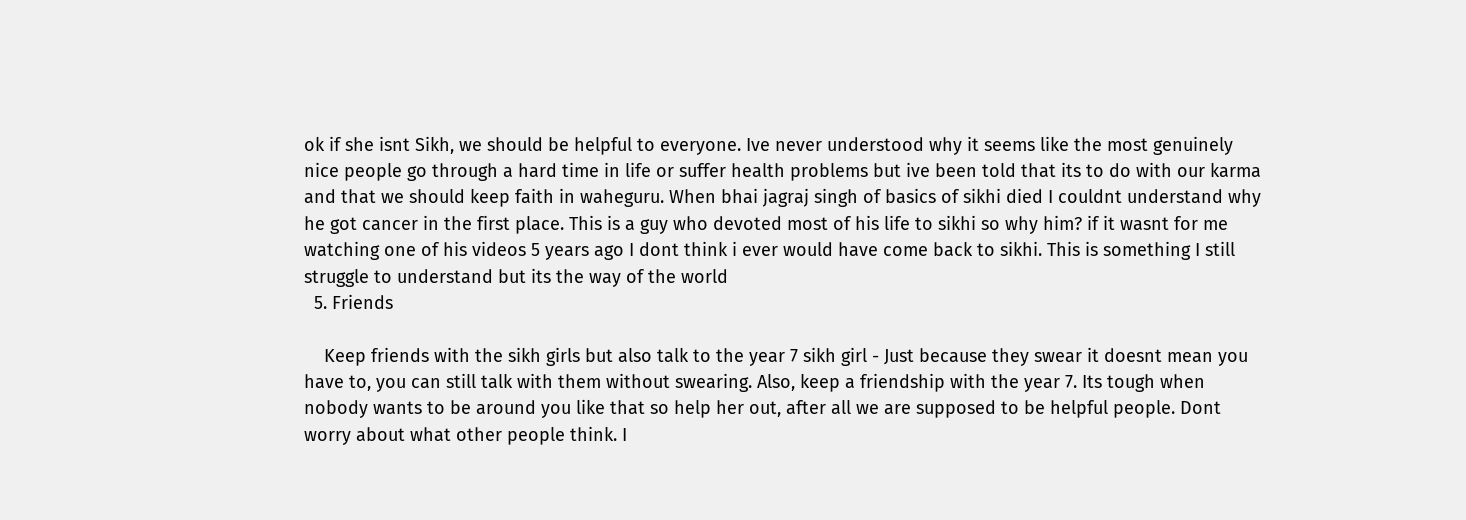ok if she isnt Sikh, we should be helpful to everyone. Ive never understood why it seems like the most genuinely nice people go through a hard time in life or suffer health problems but ive been told that its to do with our karma and that we should keep faith in waheguru. When bhai jagraj singh of basics of sikhi died I couldnt understand why he got cancer in the first place. This is a guy who devoted most of his life to sikhi so why him? if it wasnt for me watching one of his videos 5 years ago I dont think i ever would have come back to sikhi. This is something I still struggle to understand but its the way of the world
  5. Friends

    Keep friends with the sikh girls but also talk to the year 7 sikh girl - Just because they swear it doesnt mean you have to, you can still talk with them without swearing. Also, keep a friendship with the year 7. Its tough when nobody wants to be around you like that so help her out, after all we are supposed to be helpful people. Dont worry about what other people think. I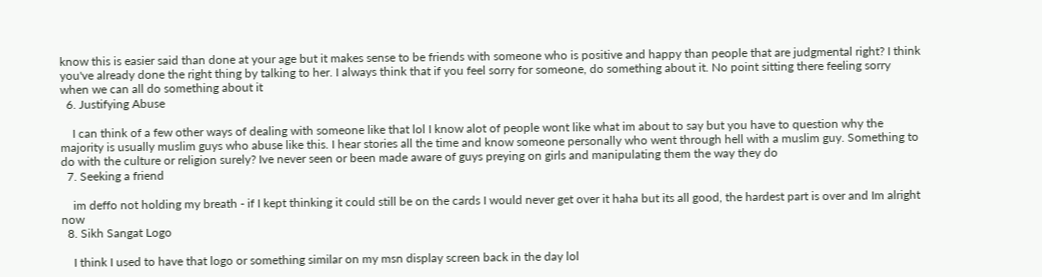know this is easier said than done at your age but it makes sense to be friends with someone who is positive and happy than people that are judgmental right? I think you've already done the right thing by talking to her. I always think that if you feel sorry for someone, do something about it. No point sitting there feeling sorry when we can all do something about it
  6. Justifying Abuse

    I can think of a few other ways of dealing with someone like that lol I know alot of people wont like what im about to say but you have to question why the majority is usually muslim guys who abuse like this. I hear stories all the time and know someone personally who went through hell with a muslim guy. Something to do with the culture or religion surely? Ive never seen or been made aware of guys preying on girls and manipulating them the way they do
  7. Seeking a friend

    im deffo not holding my breath - if I kept thinking it could still be on the cards I would never get over it haha but its all good, the hardest part is over and Im alright now
  8. Sikh Sangat Logo

    I think I used to have that logo or something similar on my msn display screen back in the day lol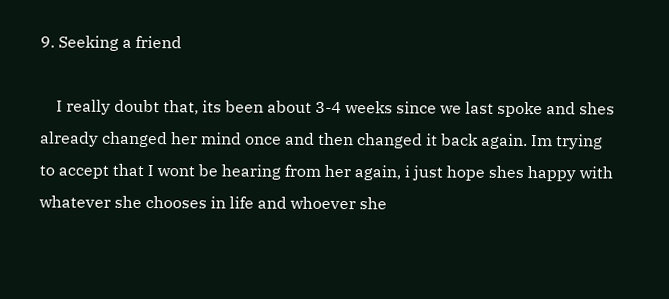9. Seeking a friend

    I really doubt that, its been about 3-4 weeks since we last spoke and shes already changed her mind once and then changed it back again. Im trying to accept that I wont be hearing from her again, i just hope shes happy with whatever she chooses in life and whoever she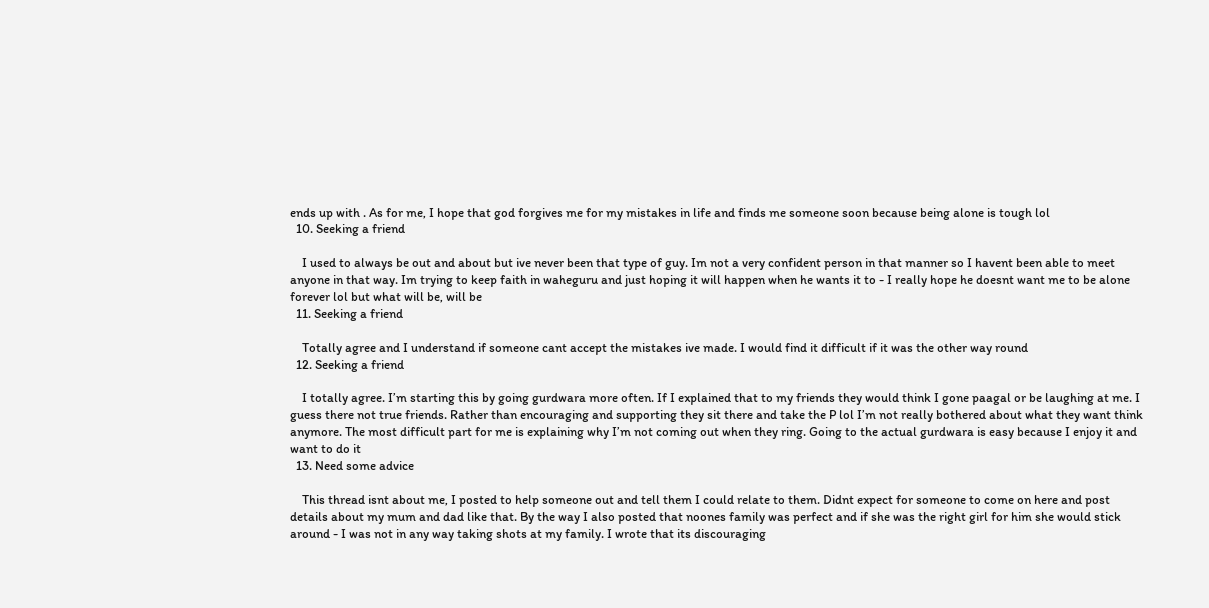ends up with . As for me, I hope that god forgives me for my mistakes in life and finds me someone soon because being alone is tough lol
  10. Seeking a friend

    I used to always be out and about but ive never been that type of guy. Im not a very confident person in that manner so I havent been able to meet anyone in that way. Im trying to keep faith in waheguru and just hoping it will happen when he wants it to - I really hope he doesnt want me to be alone forever lol but what will be, will be
  11. Seeking a friend

    Totally agree and I understand if someone cant accept the mistakes ive made. I would find it difficult if it was the other way round
  12. Seeking a friend

    I totally agree. I’m starting this by going gurdwara more often. If I explained that to my friends they would think I gone paagal or be laughing at me. I guess there not true friends. Rather than encouraging and supporting they sit there and take the P lol I’m not really bothered about what they want think anymore. The most difficult part for me is explaining why I’m not coming out when they ring. Going to the actual gurdwara is easy because I enjoy it and want to do it
  13. Need some advice

    This thread isnt about me, I posted to help someone out and tell them I could relate to them. Didnt expect for someone to come on here and post details about my mum and dad like that. By the way I also posted that noones family was perfect and if she was the right girl for him she would stick around - I was not in any way taking shots at my family. I wrote that its discouraging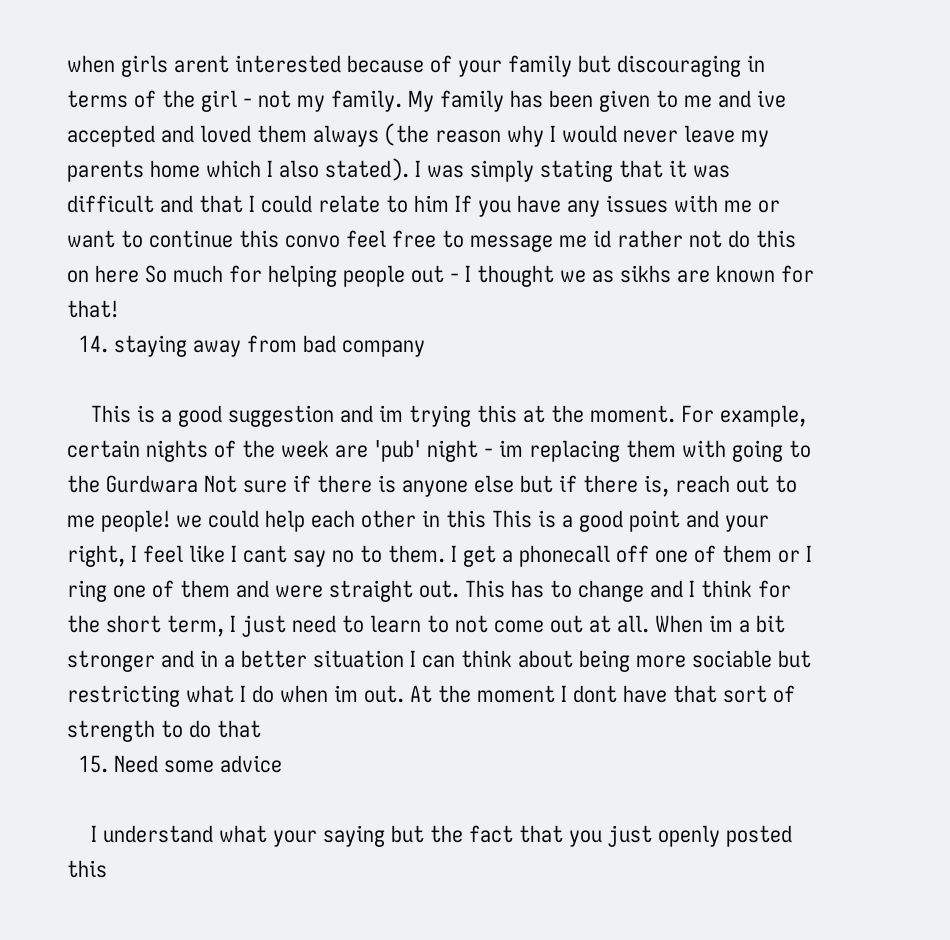when girls arent interested because of your family but discouraging in terms of the girl - not my family. My family has been given to me and ive accepted and loved them always (the reason why I would never leave my parents home which I also stated). I was simply stating that it was difficult and that I could relate to him If you have any issues with me or want to continue this convo feel free to message me id rather not do this on here So much for helping people out - I thought we as sikhs are known for that!
  14. staying away from bad company

    This is a good suggestion and im trying this at the moment. For example, certain nights of the week are 'pub' night - im replacing them with going to the Gurdwara Not sure if there is anyone else but if there is, reach out to me people! we could help each other in this This is a good point and your right, I feel like I cant say no to them. I get a phonecall off one of them or I ring one of them and were straight out. This has to change and I think for the short term, I just need to learn to not come out at all. When im a bit stronger and in a better situation I can think about being more sociable but restricting what I do when im out. At the moment I dont have that sort of strength to do that
  15. Need some advice

    I understand what your saying but the fact that you just openly posted this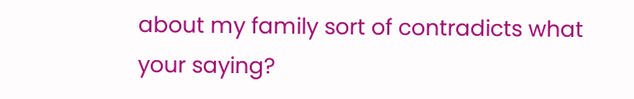about my family sort of contradicts what your saying?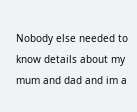Nobody else needed to know details about my mum and dad and im a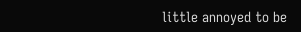little annoyed to be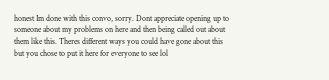honest Im done with this convo, sorry. Dont appreciate opening up to someone about my problems on here and then being called out about them like this. Theres different ways you could have gone about this but you chose to put it here for everyone to see lol